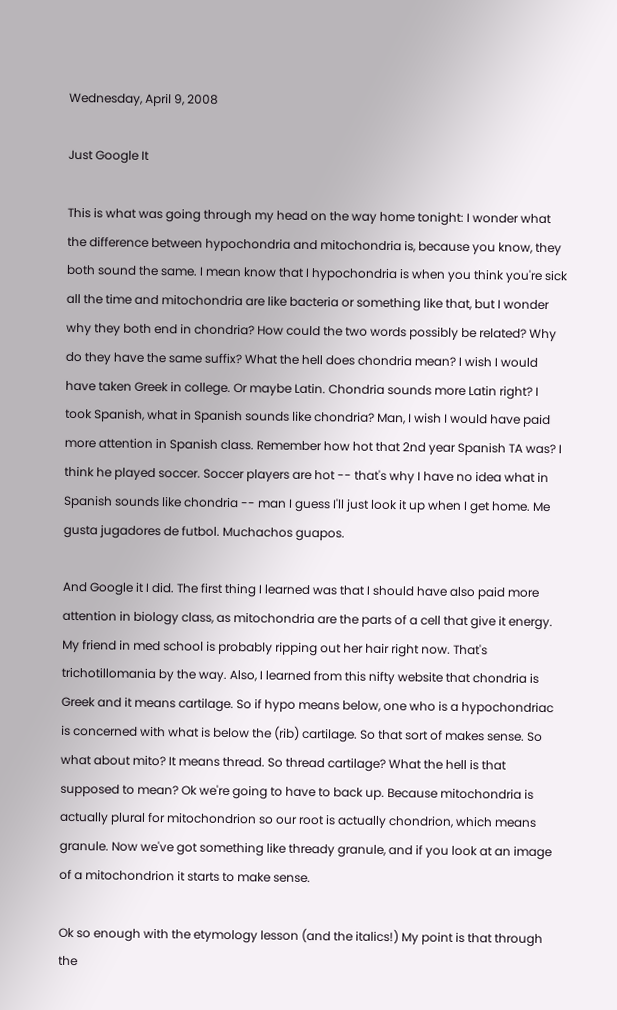Wednesday, April 9, 2008

Just Google It

This is what was going through my head on the way home tonight: I wonder what the difference between hypochondria and mitochondria is, because you know, they both sound the same. I mean know that I hypochondria is when you think you're sick all the time and mitochondria are like bacteria or something like that, but I wonder why they both end in chondria? How could the two words possibly be related? Why do they have the same suffix? What the hell does chondria mean? I wish I would have taken Greek in college. Or maybe Latin. Chondria sounds more Latin right? I took Spanish, what in Spanish sounds like chondria? Man, I wish I would have paid more attention in Spanish class. Remember how hot that 2nd year Spanish TA was? I think he played soccer. Soccer players are hot -- that's why I have no idea what in Spanish sounds like chondria -- man I guess I'll just look it up when I get home. Me gusta jugadores de futbol. Muchachos guapos.

And Google it I did. The first thing I learned was that I should have also paid more attention in biology class, as mitochondria are the parts of a cell that give it energy. My friend in med school is probably ripping out her hair right now. That's trichotillomania by the way. Also, I learned from this nifty website that chondria is Greek and it means cartilage. So if hypo means below, one who is a hypochondriac is concerned with what is below the (rib) cartilage. So that sort of makes sense. So what about mito? It means thread. So thread cartilage? What the hell is that supposed to mean? Ok we're going to have to back up. Because mitochondria is actually plural for mitochondrion so our root is actually chondrion, which means granule. Now we've got something like thready granule, and if you look at an image of a mitochondrion it starts to make sense.

Ok so enough with the etymology lesson (and the italics!) My point is that through the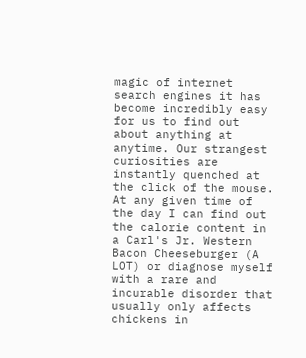magic of internet search engines it has become incredibly easy for us to find out about anything at anytime. Our strangest curiosities are instantly quenched at the click of the mouse. At any given time of the day I can find out the calorie content in a Carl's Jr. Western Bacon Cheeseburger (A LOT) or diagnose myself with a rare and incurable disorder that usually only affects chickens in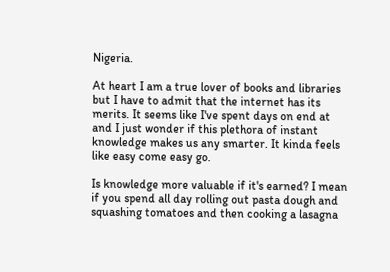Nigeria.

At heart I am a true lover of books and libraries but I have to admit that the internet has its merits. It seems like I've spent days on end at and I just wonder if this plethora of instant knowledge makes us any smarter. It kinda feels like easy come easy go.

Is knowledge more valuable if it's earned? I mean if you spend all day rolling out pasta dough and squashing tomatoes and then cooking a lasagna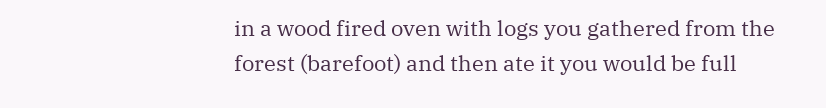in a wood fired oven with logs you gathered from the forest (barefoot) and then ate it you would be full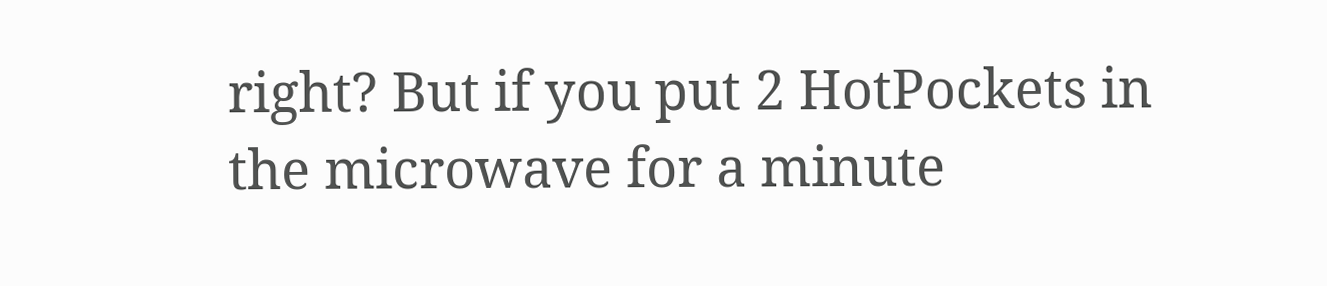right? But if you put 2 HotPockets in the microwave for a minute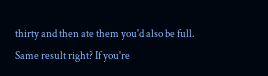thirty and then ate them you'd also be full. Same result right? If you're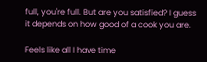full, you're full. But are you satisfied? I guess it depends on how good of a cook you are.

Feels like all I have time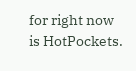for right now is HotPockets.